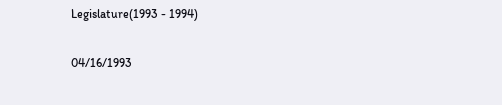Legislature(1993 - 1994)

04/16/1993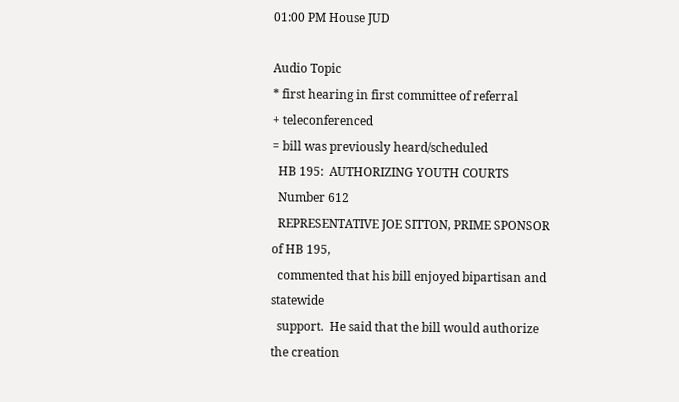01:00 PM House JUD

Audio Topic
* first hearing in first committee of referral
+ teleconferenced
= bill was previously heard/scheduled
  HB 195:  AUTHORIZING YOUTH COURTS
  Number 612
  REPRESENTATIVE JOE SITTON, PRIME SPONSOR of HB 195,
  commented that his bill enjoyed bipartisan and statewide
  support.  He said that the bill would authorize the creation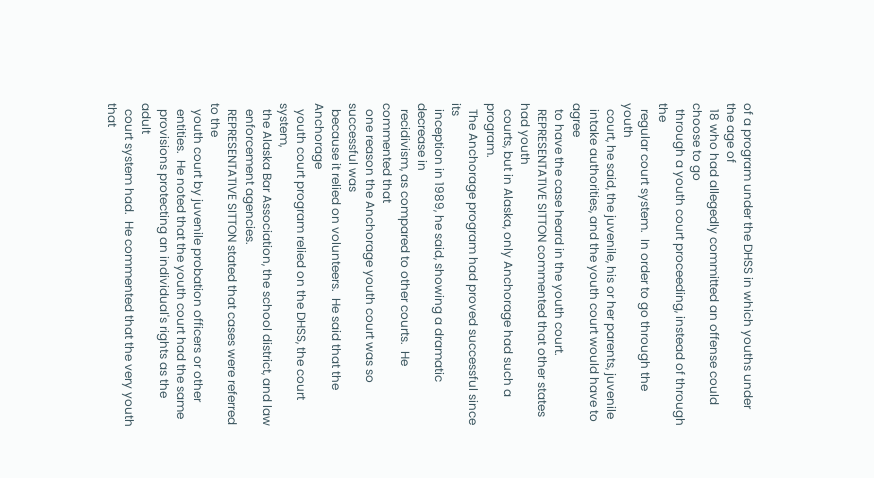of a program under the DHSS in which youths under the age of
  18 who had allegedly committed an offense could choose to go
  through a youth court proceeding, instead of through the
  regular court system.  In order to go through the youth
  court, he said, the juvenile, his or her parents, juvenile
  intake authorities, and the youth court would have to agree
  to have the case heard in the youth court.
  REPRESENTATIVE SITTON commented that other states had youth
  courts, but in Alaska, only Anchorage had such a program.
  The Anchorage program had proved successful since its
  inception in 1989, he said, showing a dramatic decrease in
  recidivism, as compared to other courts.  He commented that
  one reason the Anchorage youth court was so successful was
  because it relied on volunteers.  He said that the Anchorage
  youth court program relied on the DHSS, the court system,
  the Alaska Bar Association, the school district, and law
  enforcement agencies.
  REPRESENTATIVE SITTON stated that cases were referred to the
  youth court by juvenile probation officers or other
  entities.  He noted that the youth court had the same
  provisions protecting an individual's rights as the adult
  court system had.  He commented that the very youth that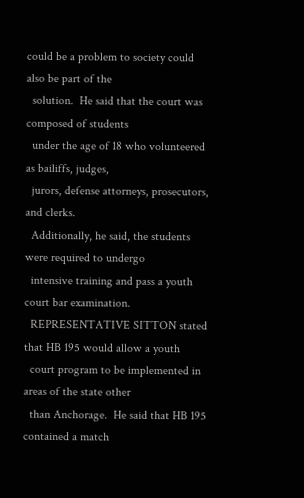could be a problem to society could also be part of the
  solution.  He said that the court was composed of students
  under the age of 18 who volunteered as bailiffs, judges,
  jurors, defense attorneys, prosecutors, and clerks.
  Additionally, he said, the students were required to undergo
  intensive training and pass a youth court bar examination.
  REPRESENTATIVE SITTON stated that HB 195 would allow a youth
  court program to be implemented in areas of the state other
  than Anchorage.  He said that HB 195 contained a match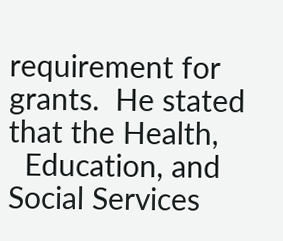requirement for grants.  He stated that the Health,
  Education, and Social Services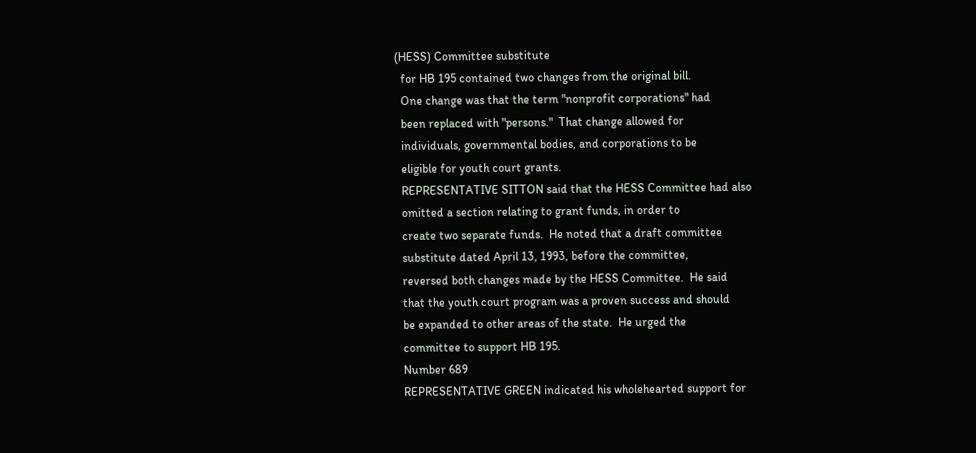(HESS) Committee substitute
  for HB 195 contained two changes from the original bill.
  One change was that the term "nonprofit corporations" had
  been replaced with "persons."  That change allowed for
  individuals, governmental bodies, and corporations to be
  eligible for youth court grants.
  REPRESENTATIVE SITTON said that the HESS Committee had also
  omitted a section relating to grant funds, in order to
  create two separate funds.  He noted that a draft committee
  substitute dated April 13, 1993, before the committee,
  reversed both changes made by the HESS Committee.  He said
  that the youth court program was a proven success and should
  be expanded to other areas of the state.  He urged the
  committee to support HB 195.
  Number 689
  REPRESENTATIVE GREEN indicated his wholehearted support for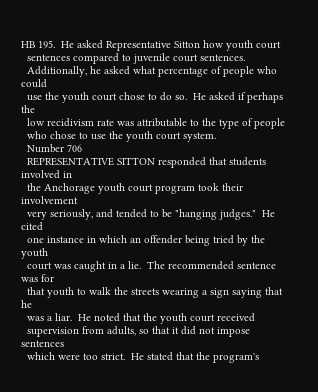HB 195.  He asked Representative Sitton how youth court
  sentences compared to juvenile court sentences.
  Additionally, he asked what percentage of people who could
  use the youth court chose to do so.  He asked if perhaps the
  low recidivism rate was attributable to the type of people
  who chose to use the youth court system.
  Number 706
  REPRESENTATIVE SITTON responded that students involved in
  the Anchorage youth court program took their involvement
  very seriously, and tended to be "hanging judges."  He cited
  one instance in which an offender being tried by the youth
  court was caught in a lie.  The recommended sentence was for
  that youth to walk the streets wearing a sign saying that he
  was a liar.  He noted that the youth court received
  supervision from adults, so that it did not impose sentences
  which were too strict.  He stated that the program's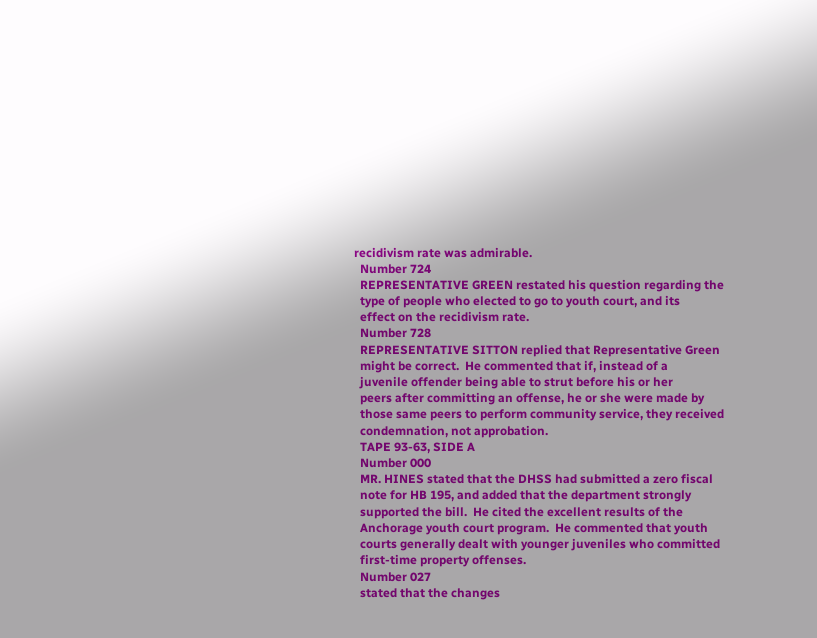recidivism rate was admirable.
  Number 724
  REPRESENTATIVE GREEN restated his question regarding the
  type of people who elected to go to youth court, and its
  effect on the recidivism rate.
  Number 728
  REPRESENTATIVE SITTON replied that Representative Green
  might be correct.  He commented that if, instead of a
  juvenile offender being able to strut before his or her
  peers after committing an offense, he or she were made by
  those same peers to perform community service, they received
  condemnation, not approbation.
  TAPE 93-63, SIDE A
  Number 000
  MR. HINES stated that the DHSS had submitted a zero fiscal
  note for HB 195, and added that the department strongly
  supported the bill.  He cited the excellent results of the
  Anchorage youth court program.  He commented that youth
  courts generally dealt with younger juveniles who committed
  first-time property offenses.
  Number 027
  stated that the changes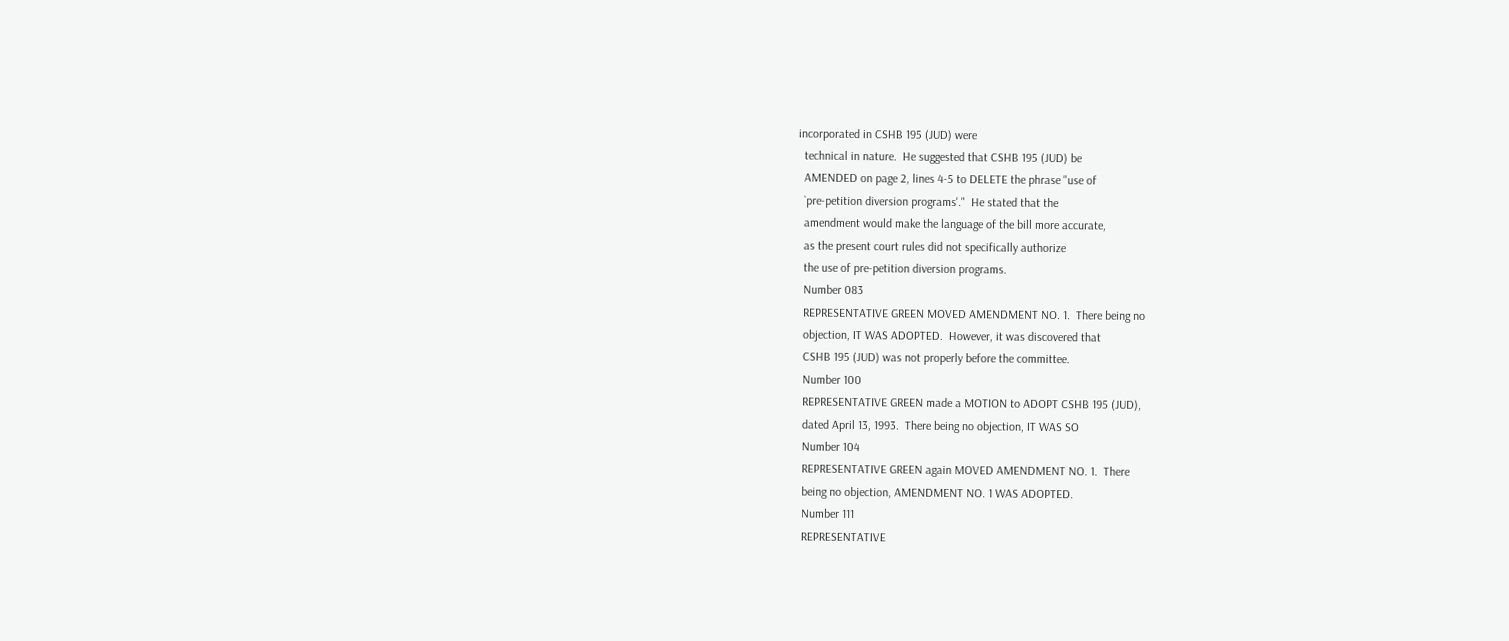incorporated in CSHB 195 (JUD) were
  technical in nature.  He suggested that CSHB 195 (JUD) be
  AMENDED on page 2, lines 4-5 to DELETE the phrase "use of
  `pre-petition diversion programs'."  He stated that the
  amendment would make the language of the bill more accurate,
  as the present court rules did not specifically authorize
  the use of pre-petition diversion programs.
  Number 083
  REPRESENTATIVE GREEN MOVED AMENDMENT NO. 1.  There being no
  objection, IT WAS ADOPTED.  However, it was discovered that
  CSHB 195 (JUD) was not properly before the committee.
  Number 100
  REPRESENTATIVE GREEN made a MOTION to ADOPT CSHB 195 (JUD),
  dated April 13, 1993.  There being no objection, IT WAS SO
  Number 104
  REPRESENTATIVE GREEN again MOVED AMENDMENT NO. 1.  There
  being no objection, AMENDMENT NO. 1 WAS ADOPTED.
  Number 111
  REPRESENTATIVE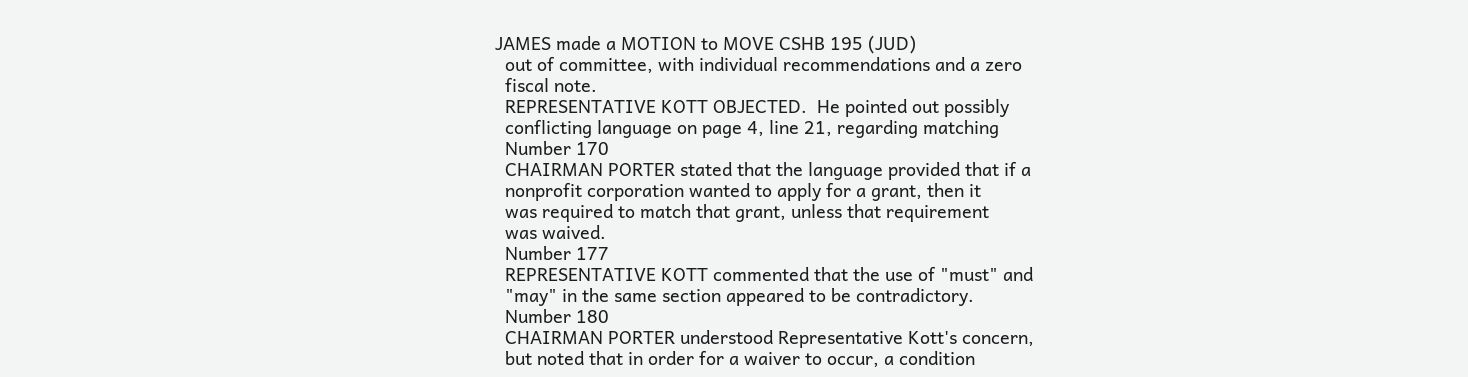JAMES made a MOTION to MOVE CSHB 195 (JUD)
  out of committee, with individual recommendations and a zero
  fiscal note.
  REPRESENTATIVE KOTT OBJECTED.  He pointed out possibly
  conflicting language on page 4, line 21, regarding matching
  Number 170
  CHAIRMAN PORTER stated that the language provided that if a
  nonprofit corporation wanted to apply for a grant, then it
  was required to match that grant, unless that requirement
  was waived.
  Number 177
  REPRESENTATIVE KOTT commented that the use of "must" and
  "may" in the same section appeared to be contradictory.
  Number 180
  CHAIRMAN PORTER understood Representative Kott's concern,
  but noted that in order for a waiver to occur, a condition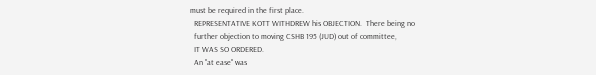must be required in the first place.
  REPRESENTATIVE KOTT WITHDREW his OBJECTION.  There being no
  further objection to moving CSHB 195 (JUD) out of committee,
  IT WAS SO ORDERED.
  An "at ease" was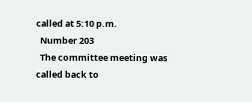called at 5:10 p.m.
  Number 203
  The committee meeting was called back to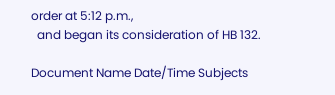order at 5:12 p.m.,
  and began its consideration of HB 132.

Document Name Date/Time Subjects